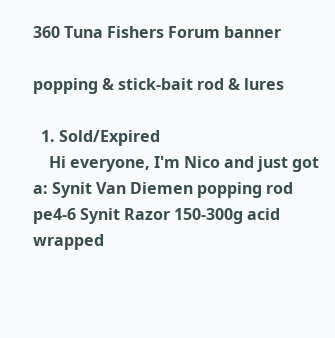360 Tuna Fishers Forum banner

popping & stick-bait rod & lures

  1. Sold/Expired
    Hi everyone, I'm Nico and just got a: Synit Van Diemen popping rod pe4-6 Synit Razor 150-300g acid wrapped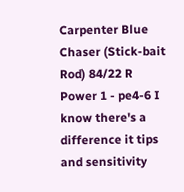Carpenter Blue Chaser (Stick-bait Rod) 84/22 R Power 1 - pe4-6 I know there's a difference it tips and sensitivity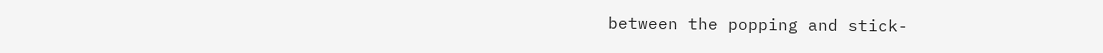between the popping and stick-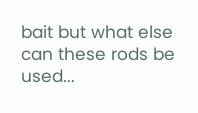bait but what else can these rods be used...